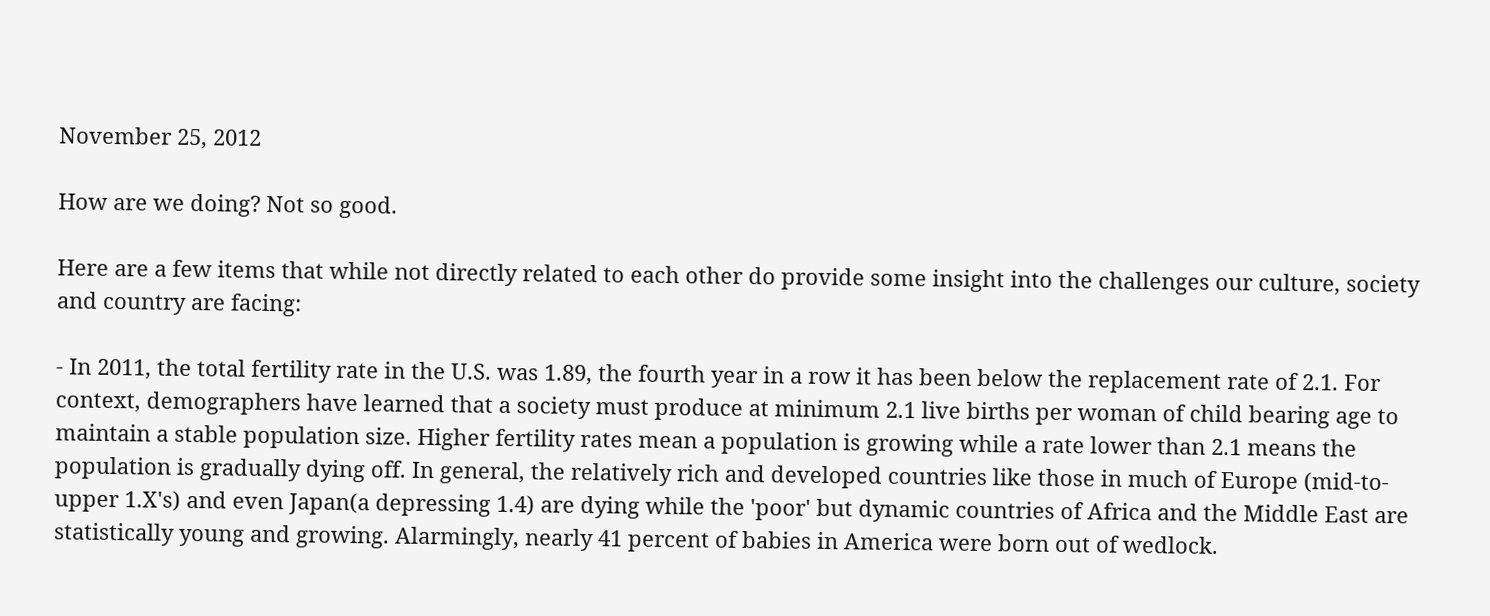November 25, 2012

How are we doing? Not so good.

Here are a few items that while not directly related to each other do provide some insight into the challenges our culture, society and country are facing:

- In 2011, the total fertility rate in the U.S. was 1.89, the fourth year in a row it has been below the replacement rate of 2.1. For context, demographers have learned that a society must produce at minimum 2.1 live births per woman of child bearing age to maintain a stable population size. Higher fertility rates mean a population is growing while a rate lower than 2.1 means the population is gradually dying off. In general, the relatively rich and developed countries like those in much of Europe (mid-to-upper 1.X's) and even Japan(a depressing 1.4) are dying while the 'poor' but dynamic countries of Africa and the Middle East are statistically young and growing. Alarmingly, nearly 41 percent of babies in America were born out of wedlock.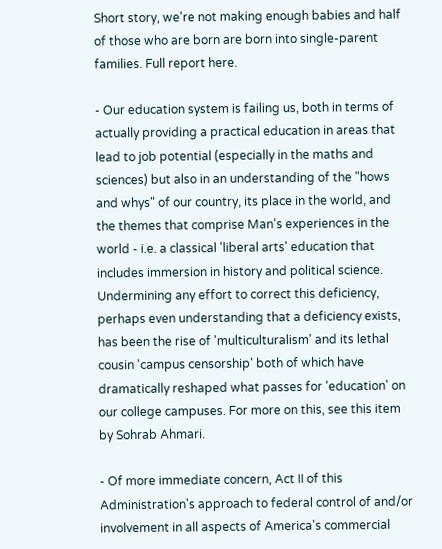Short story, we're not making enough babies and half of those who are born are born into single-parent families. Full report here.

- Our education system is failing us, both in terms of actually providing a practical education in areas that lead to job potential (especially in the maths and sciences) but also in an understanding of the "hows and whys" of our country, its place in the world, and the themes that comprise Man's experiences in the world - i.e. a classical 'liberal arts' education that includes immersion in history and political science. Undermining any effort to correct this deficiency, perhaps even understanding that a deficiency exists, has been the rise of 'multiculturalism' and its lethal cousin 'campus censorship' both of which have dramatically reshaped what passes for 'education' on our college campuses. For more on this, see this item by Sohrab Ahmari.

- Of more immediate concern, Act II of this Administration's approach to federal control of and/or involvement in all aspects of America's commercial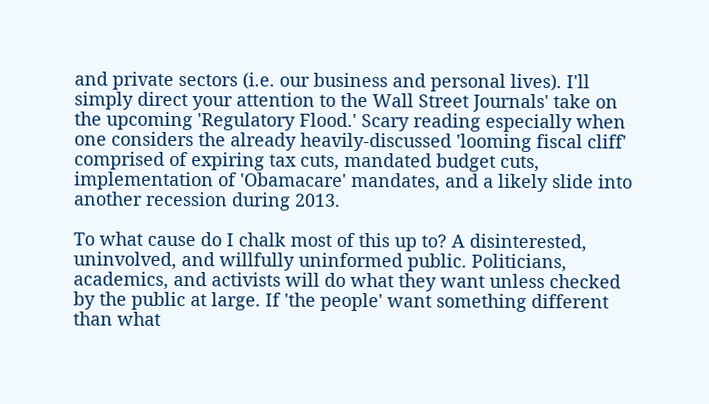and private sectors (i.e. our business and personal lives). I'll simply direct your attention to the Wall Street Journals' take on the upcoming 'Regulatory Flood.' Scary reading especially when one considers the already heavily-discussed 'looming fiscal cliff' comprised of expiring tax cuts, mandated budget cuts, implementation of 'Obamacare' mandates, and a likely slide into another recession during 2013.

To what cause do I chalk most of this up to? A disinterested, uninvolved, and willfully uninformed public. Politicians, academics, and activists will do what they want unless checked by the public at large. If 'the people' want something different than what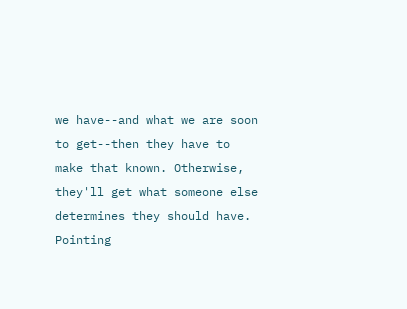we have--and what we are soon to get--then they have to make that known. Otherwise, they'll get what someone else determines they should have. Pointing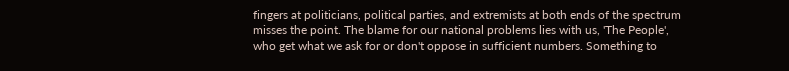fingers at politicians, political parties, and extremists at both ends of the spectrum misses the point. The blame for our national problems lies with us, 'The People', who get what we ask for or don't oppose in sufficient numbers. Something to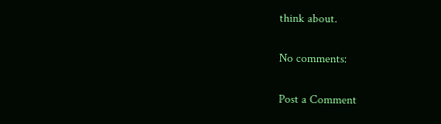think about.

No comments:

Post a Comment